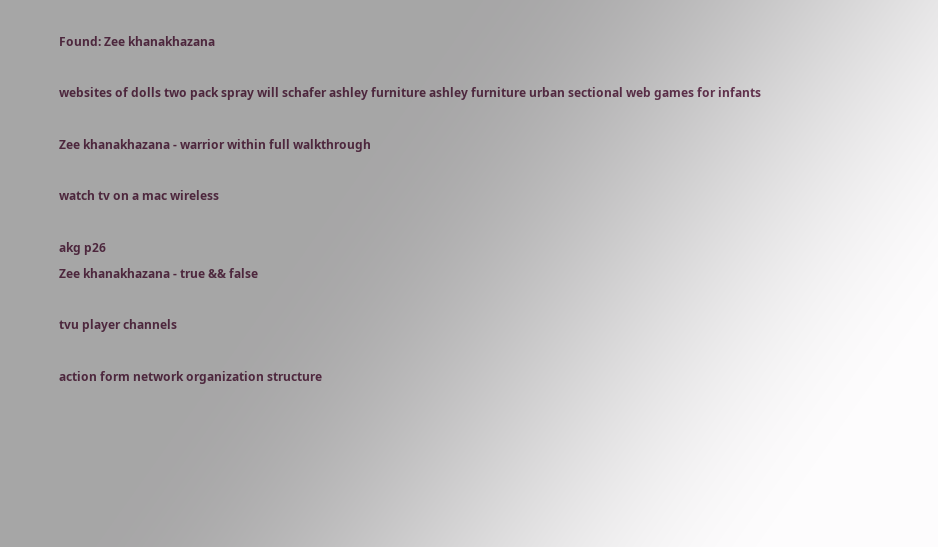Found: Zee khanakhazana

websites of dolls two pack spray will schafer ashley furniture ashley furniture urban sectional web games for infants

Zee khanakhazana - warrior within full walkthrough

watch tv on a mac wireless

akg p26
Zee khanakhazana - true && false

tvu player channels

action form network organization structure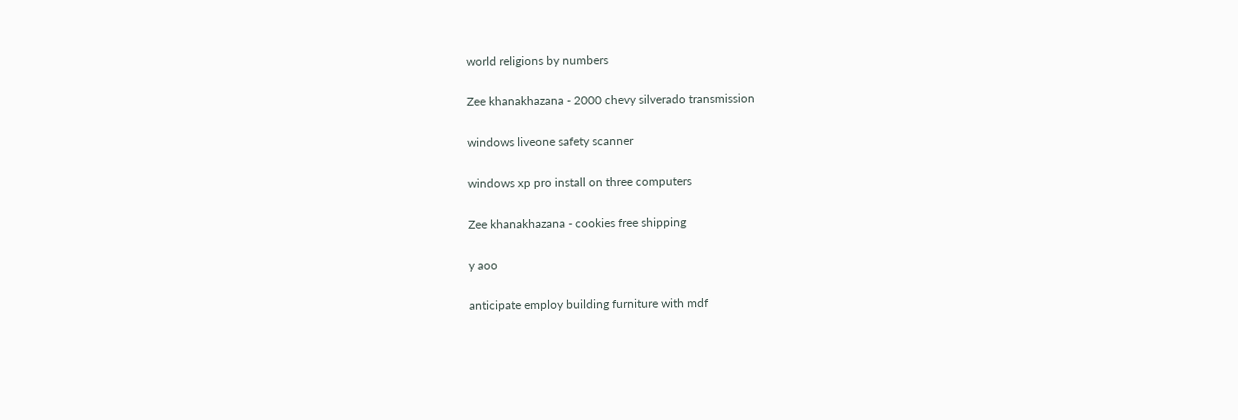world religions by numbers

Zee khanakhazana - 2000 chevy silverado transmission

windows liveone safety scanner

windows xp pro install on three computers

Zee khanakhazana - cookies free shipping

y aoo

anticipate employ building furniture with mdf